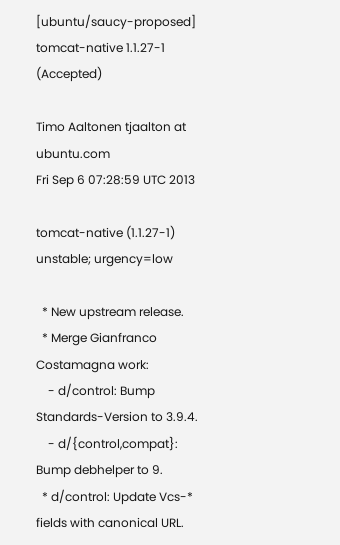[ubuntu/saucy-proposed] tomcat-native 1.1.27-1 (Accepted)

Timo Aaltonen tjaalton at ubuntu.com
Fri Sep 6 07:28:59 UTC 2013

tomcat-native (1.1.27-1) unstable; urgency=low

  * New upstream release.
  * Merge Gianfranco Costamagna work:
    - d/control: Bump Standards-Version to 3.9.4.
    - d/{control,compat}: Bump debhelper to 9.
  * d/control: Update Vcs-* fields with canonical URL.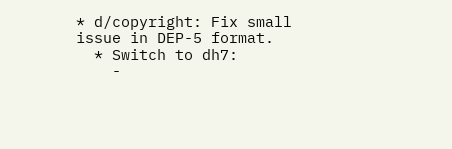* d/copyright: Fix small issue in DEP-5 format.
  * Switch to dh7:
    -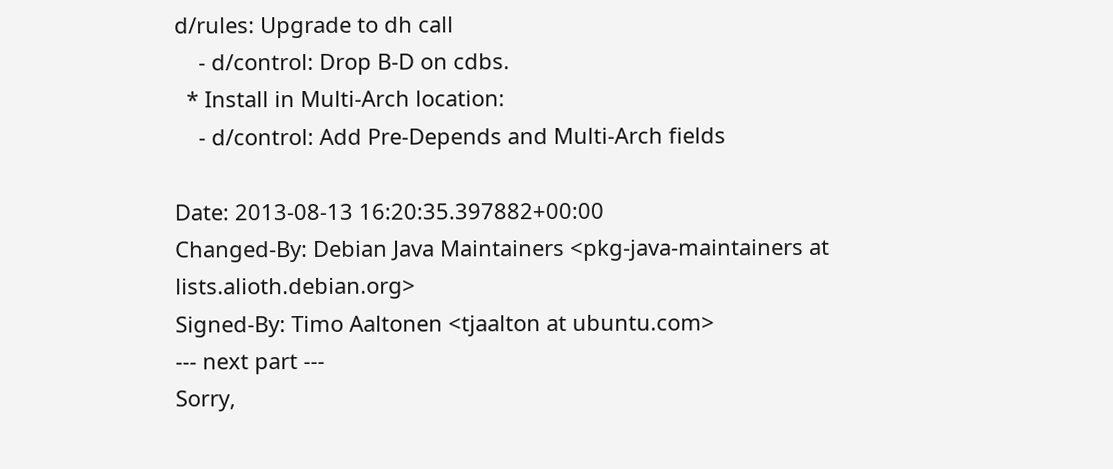d/rules: Upgrade to dh call
    - d/control: Drop B-D on cdbs.
  * Install in Multi-Arch location:
    - d/control: Add Pre-Depends and Multi-Arch fields

Date: 2013-08-13 16:20:35.397882+00:00
Changed-By: Debian Java Maintainers <pkg-java-maintainers at lists.alioth.debian.org>
Signed-By: Timo Aaltonen <tjaalton at ubuntu.com>
--- next part ---
Sorry,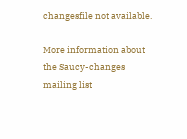changesfile not available.

More information about the Saucy-changes mailing list